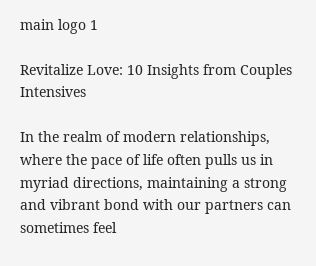main logo 1

Revitalize Love: 10 Insights from Couples Intensives

In the realm of modern relationships, where the pace of life often pulls us in myriad directions, maintaining a strong and vibrant bond with our partners can sometimes feel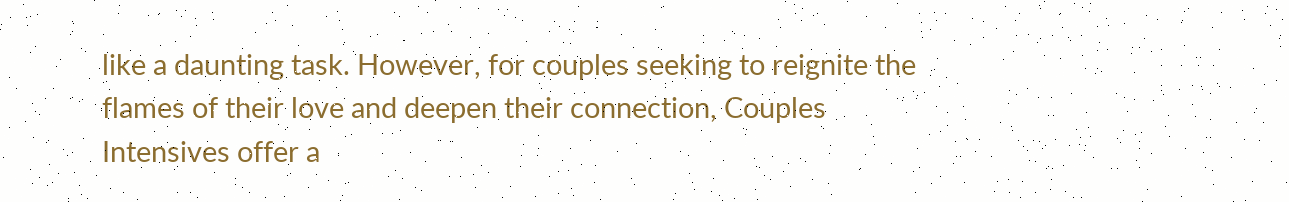like a daunting task. However, for couples seeking to reignite the flames of their love and deepen their connection, Couples Intensives offer a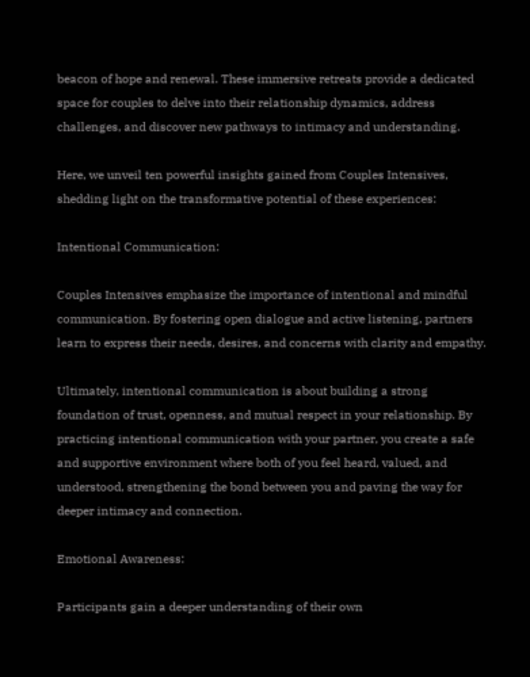beacon of hope and renewal. These immersive retreats provide a dedicated space for couples to delve into their relationship dynamics, address challenges, and discover new pathways to intimacy and understanding.

Here, we unveil ten powerful insights gained from Couples Intensives, shedding light on the transformative potential of these experiences:

Intentional Communication:

Couples Intensives emphasize the importance of intentional and mindful communication. By fostering open dialogue and active listening, partners learn to express their needs, desires, and concerns with clarity and empathy.

Ultimately, intentional communication is about building a strong foundation of trust, openness, and mutual respect in your relationship. By practicing intentional communication with your partner, you create a safe and supportive environment where both of you feel heard, valued, and understood, strengthening the bond between you and paving the way for deeper intimacy and connection.

Emotional Awareness:

Participants gain a deeper understanding of their own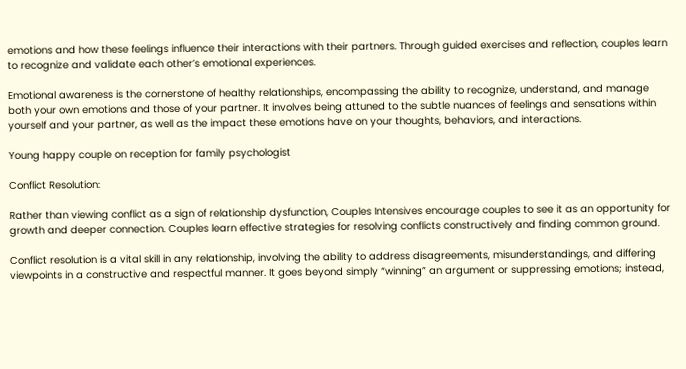emotions and how these feelings influence their interactions with their partners. Through guided exercises and reflection, couples learn to recognize and validate each other’s emotional experiences.

Emotional awareness is the cornerstone of healthy relationships, encompassing the ability to recognize, understand, and manage both your own emotions and those of your partner. It involves being attuned to the subtle nuances of feelings and sensations within yourself and your partner, as well as the impact these emotions have on your thoughts, behaviors, and interactions.

Young happy couple on reception for family psychologist

Conflict Resolution:

Rather than viewing conflict as a sign of relationship dysfunction, Couples Intensives encourage couples to see it as an opportunity for growth and deeper connection. Couples learn effective strategies for resolving conflicts constructively and finding common ground.

Conflict resolution is a vital skill in any relationship, involving the ability to address disagreements, misunderstandings, and differing viewpoints in a constructive and respectful manner. It goes beyond simply “winning” an argument or suppressing emotions; instead,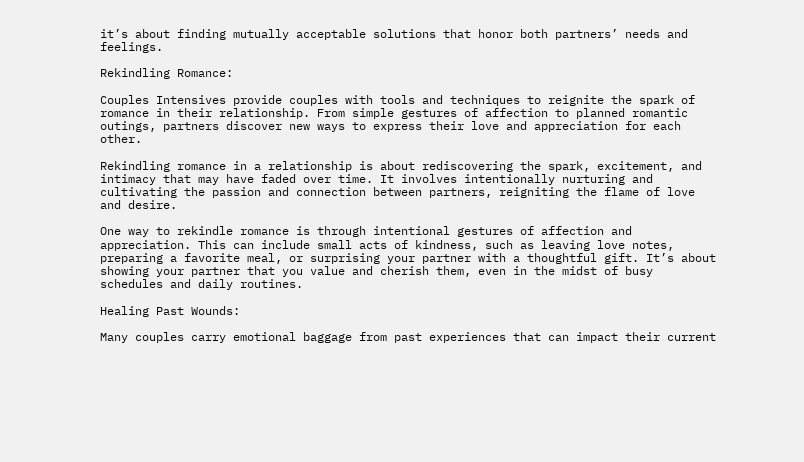it’s about finding mutually acceptable solutions that honor both partners’ needs and feelings.

Rekindling Romance:

Couples Intensives provide couples with tools and techniques to reignite the spark of romance in their relationship. From simple gestures of affection to planned romantic outings, partners discover new ways to express their love and appreciation for each other.

Rekindling romance in a relationship is about rediscovering the spark, excitement, and intimacy that may have faded over time. It involves intentionally nurturing and cultivating the passion and connection between partners, reigniting the flame of love and desire.

One way to rekindle romance is through intentional gestures of affection and appreciation. This can include small acts of kindness, such as leaving love notes, preparing a favorite meal, or surprising your partner with a thoughtful gift. It’s about showing your partner that you value and cherish them, even in the midst of busy schedules and daily routines.

Healing Past Wounds:

Many couples carry emotional baggage from past experiences that can impact their current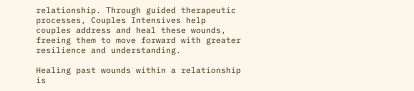relationship. Through guided therapeutic processes, Couples Intensives help couples address and heal these wounds, freeing them to move forward with greater resilience and understanding.

Healing past wounds within a relationship is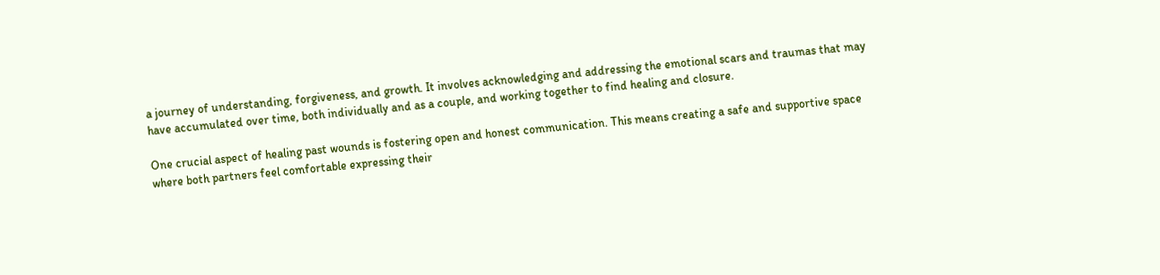a journey of understanding, forgiveness, and growth. It involves acknowledging and addressing the emotional scars and traumas that may have accumulated over time, both individually and as a couple, and working together to find healing and closure.

One crucial aspect of healing past wounds is fostering open and honest communication. This means creating a safe and supportive space where both partners feel comfortable expressing their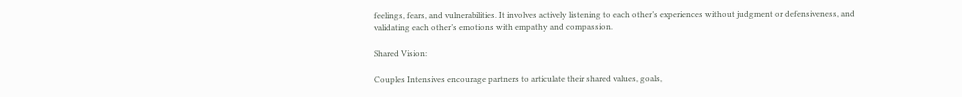feelings, fears, and vulnerabilities. It involves actively listening to each other’s experiences without judgment or defensiveness, and validating each other’s emotions with empathy and compassion.

Shared Vision:

Couples Intensives encourage partners to articulate their shared values, goals,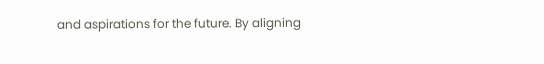and aspirations for the future. By aligning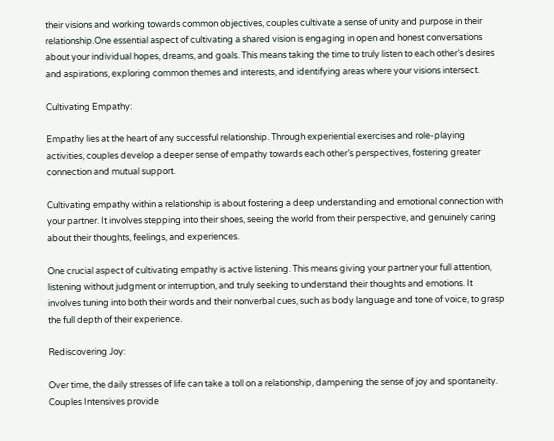their visions and working towards common objectives, couples cultivate a sense of unity and purpose in their relationship.One essential aspect of cultivating a shared vision is engaging in open and honest conversations about your individual hopes, dreams, and goals. This means taking the time to truly listen to each other’s desires and aspirations, exploring common themes and interests, and identifying areas where your visions intersect.

Cultivating Empathy:

Empathy lies at the heart of any successful relationship. Through experiential exercises and role-playing activities, couples develop a deeper sense of empathy towards each other’s perspectives, fostering greater connection and mutual support.

Cultivating empathy within a relationship is about fostering a deep understanding and emotional connection with your partner. It involves stepping into their shoes, seeing the world from their perspective, and genuinely caring about their thoughts, feelings, and experiences.

One crucial aspect of cultivating empathy is active listening. This means giving your partner your full attention, listening without judgment or interruption, and truly seeking to understand their thoughts and emotions. It involves tuning into both their words and their nonverbal cues, such as body language and tone of voice, to grasp the full depth of their experience.

Rediscovering Joy:

Over time, the daily stresses of life can take a toll on a relationship, dampening the sense of joy and spontaneity. Couples Intensives provide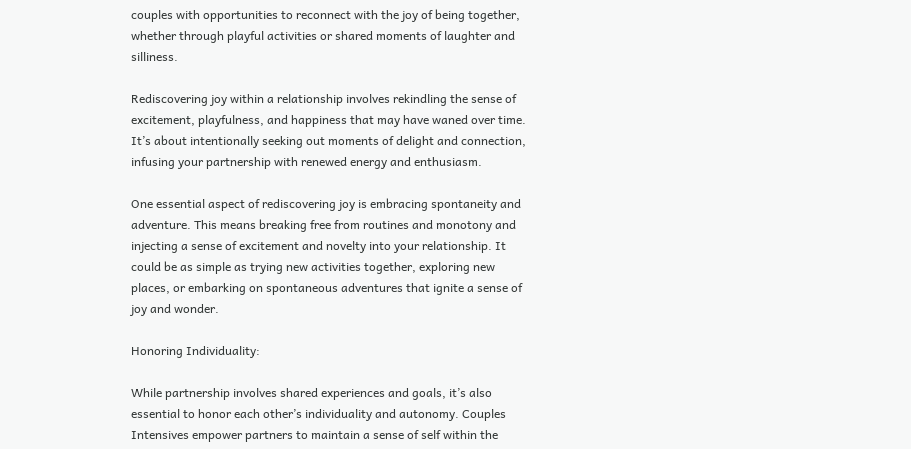couples with opportunities to reconnect with the joy of being together, whether through playful activities or shared moments of laughter and silliness.

Rediscovering joy within a relationship involves rekindling the sense of excitement, playfulness, and happiness that may have waned over time. It’s about intentionally seeking out moments of delight and connection, infusing your partnership with renewed energy and enthusiasm.

One essential aspect of rediscovering joy is embracing spontaneity and adventure. This means breaking free from routines and monotony and injecting a sense of excitement and novelty into your relationship. It could be as simple as trying new activities together, exploring new places, or embarking on spontaneous adventures that ignite a sense of joy and wonder.

Honoring Individuality:

While partnership involves shared experiences and goals, it’s also essential to honor each other’s individuality and autonomy. Couples Intensives empower partners to maintain a sense of self within the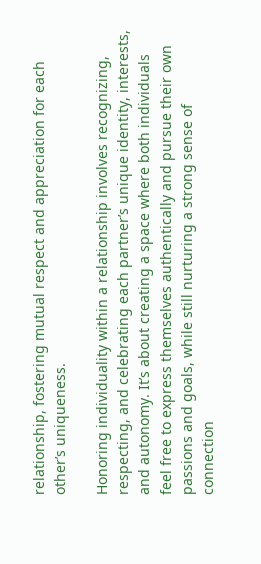relationship, fostering mutual respect and appreciation for each other’s uniqueness.

Honoring individuality within a relationship involves recognizing, respecting, and celebrating each partner’s unique identity, interests, and autonomy. It’s about creating a space where both individuals feel free to express themselves authentically and pursue their own passions and goals, while still nurturing a strong sense of connection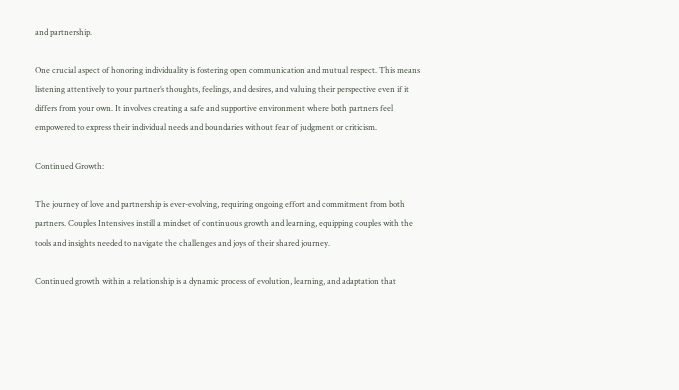and partnership.

One crucial aspect of honoring individuality is fostering open communication and mutual respect. This means listening attentively to your partner’s thoughts, feelings, and desires, and valuing their perspective even if it differs from your own. It involves creating a safe and supportive environment where both partners feel empowered to express their individual needs and boundaries without fear of judgment or criticism.

Continued Growth:

The journey of love and partnership is ever-evolving, requiring ongoing effort and commitment from both partners. Couples Intensives instill a mindset of continuous growth and learning, equipping couples with the tools and insights needed to navigate the challenges and joys of their shared journey.

Continued growth within a relationship is a dynamic process of evolution, learning, and adaptation that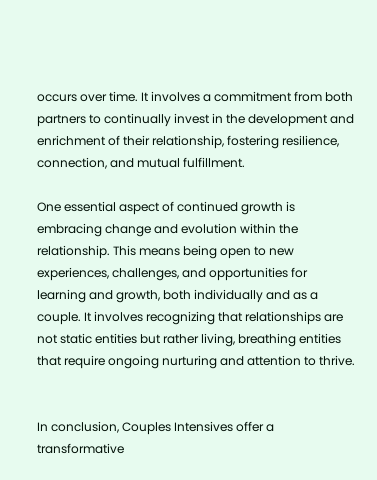occurs over time. It involves a commitment from both partners to continually invest in the development and enrichment of their relationship, fostering resilience, connection, and mutual fulfillment.

One essential aspect of continued growth is embracing change and evolution within the relationship. This means being open to new experiences, challenges, and opportunities for learning and growth, both individually and as a couple. It involves recognizing that relationships are not static entities but rather living, breathing entities that require ongoing nurturing and attention to thrive.


In conclusion, Couples Intensives offer a transformative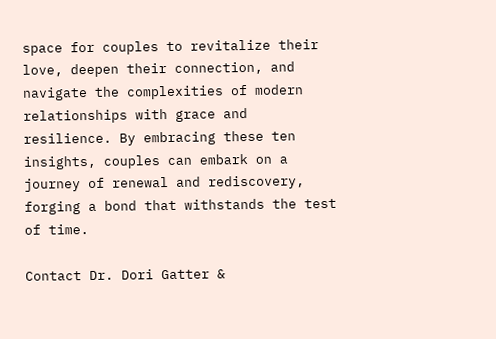space for couples to revitalize their love, deepen their connection, and navigate the complexities of modern relationships with grace and resilience. By embracing these ten insights, couples can embark on a journey of renewal and rediscovery, forging a bond that withstands the test of time.

Contact Dr. Dori Gatter &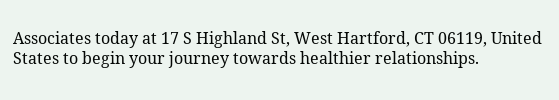Associates today at 17 S Highland St, West Hartford, CT 06119, United States to begin your journey towards healthier relationships.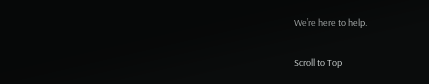We’re here to help.

Scroll to Top